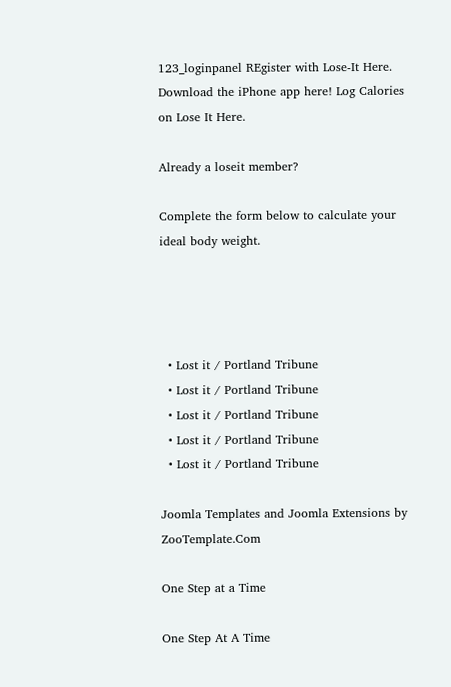123_loginpanel REgister with Lose-It Here. Download the iPhone app here! Log Calories on Lose It Here.

Already a loseit member?

Complete the form below to calculate your ideal body weight.




  • Lost it / Portland Tribune
  • Lost it / Portland Tribune
  • Lost it / Portland Tribune
  • Lost it / Portland Tribune
  • Lost it / Portland Tribune

Joomla Templates and Joomla Extensions by ZooTemplate.Com

One Step at a Time

One Step At A Time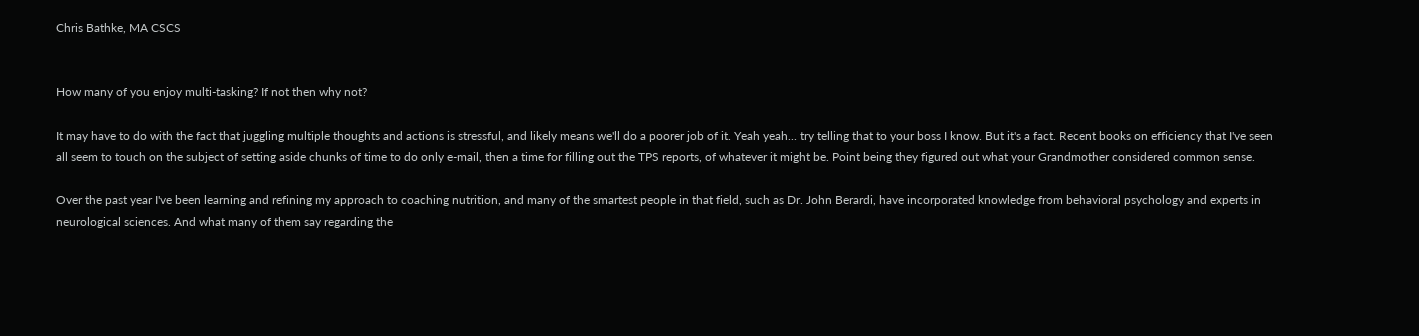Chris Bathke, MA CSCS


How many of you enjoy multi-tasking? If not then why not?

It may have to do with the fact that juggling multiple thoughts and actions is stressful, and likely means we'll do a poorer job of it. Yeah yeah... try telling that to your boss I know. But it's a fact. Recent books on efficiency that I've seen all seem to touch on the subject of setting aside chunks of time to do only e-mail, then a time for filling out the TPS reports, of whatever it might be. Point being they figured out what your Grandmother considered common sense.

Over the past year I've been learning and refining my approach to coaching nutrition, and many of the smartest people in that field, such as Dr. John Berardi, have incorporated knowledge from behavioral psychology and experts in neurological sciences. And what many of them say regarding the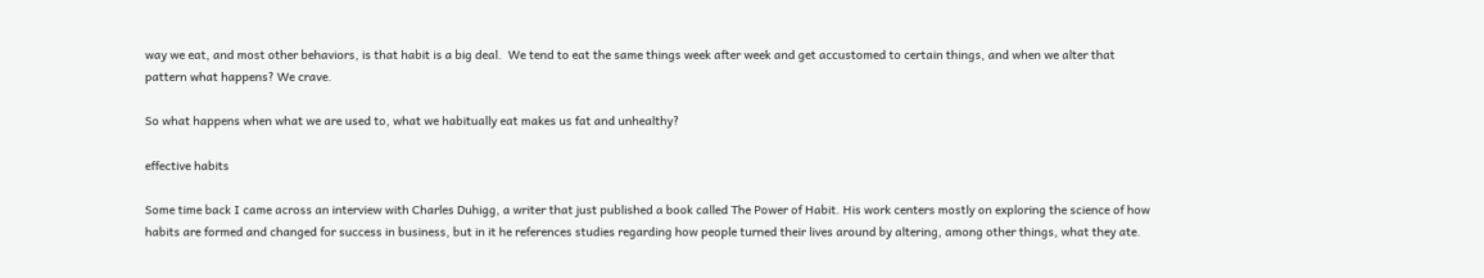way we eat, and most other behaviors, is that habit is a big deal.  We tend to eat the same things week after week and get accustomed to certain things, and when we alter that pattern what happens? We crave.

So what happens when what we are used to, what we habitually eat makes us fat and unhealthy?

effective habits

Some time back I came across an interview with Charles Duhigg, a writer that just published a book called The Power of Habit. His work centers mostly on exploring the science of how habits are formed and changed for success in business, but in it he references studies regarding how people turned their lives around by altering, among other things, what they ate.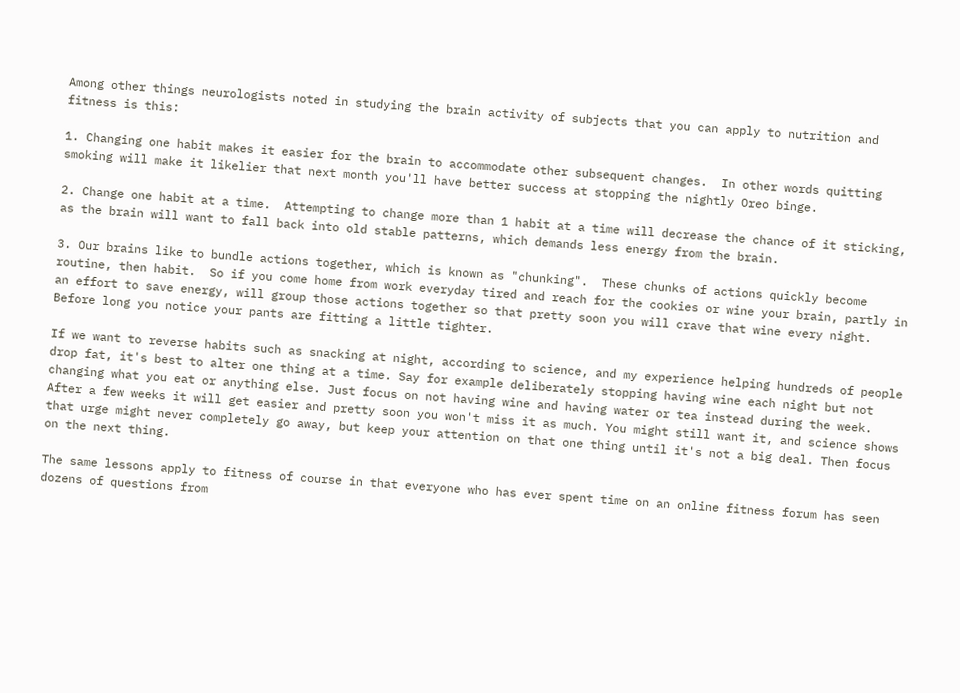Among other things neurologists noted in studying the brain activity of subjects that you can apply to nutrition and fitness is this:

1. Changing one habit makes it easier for the brain to accommodate other subsequent changes.  In other words quitting smoking will make it likelier that next month you'll have better success at stopping the nightly Oreo binge.

2. Change one habit at a time.  Attempting to change more than 1 habit at a time will decrease the chance of it sticking, as the brain will want to fall back into old stable patterns, which demands less energy from the brain.

3. Our brains like to bundle actions together, which is known as "chunking".  These chunks of actions quickly become routine, then habit.  So if you come home from work everyday tired and reach for the cookies or wine your brain, partly in an effort to save energy, will group those actions together so that pretty soon you will crave that wine every night. Before long you notice your pants are fitting a little tighter.

If we want to reverse habits such as snacking at night, according to science, and my experience helping hundreds of people drop fat, it's best to alter one thing at a time. Say for example deliberately stopping having wine each night but not changing what you eat or anything else. Just focus on not having wine and having water or tea instead during the week.  After a few weeks it will get easier and pretty soon you won't miss it as much. You might still want it, and science shows that urge might never completely go away, but keep your attention on that one thing until it's not a big deal. Then focus on the next thing.

The same lessons apply to fitness of course in that everyone who has ever spent time on an online fitness forum has seen dozens of questions from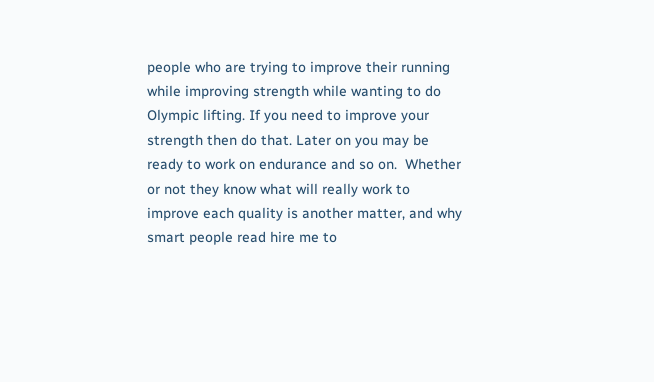people who are trying to improve their running while improving strength while wanting to do Olympic lifting. If you need to improve your strength then do that. Later on you may be ready to work on endurance and so on.  Whether or not they know what will really work to improve each quality is another matter, and why smart people read hire me to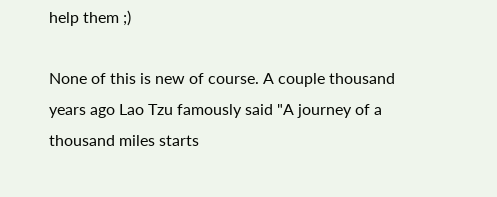help them ;)

None of this is new of course. A couple thousand years ago Lao Tzu famously said "A journey of a thousand miles starts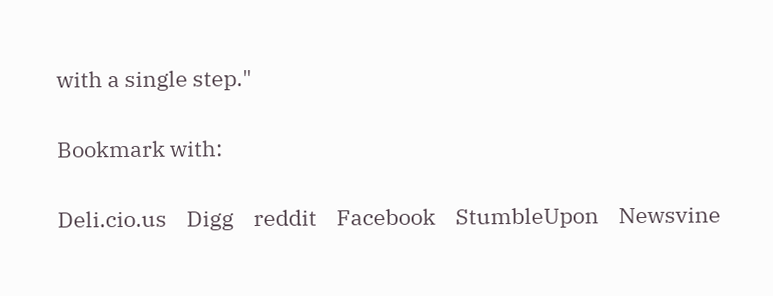with a single step."

Bookmark with:

Deli.cio.us    Digg    reddit    Facebook    StumbleUpon    Newsvine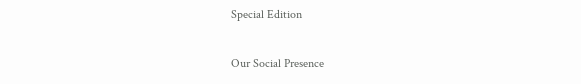Special Edition

Our Social Presence